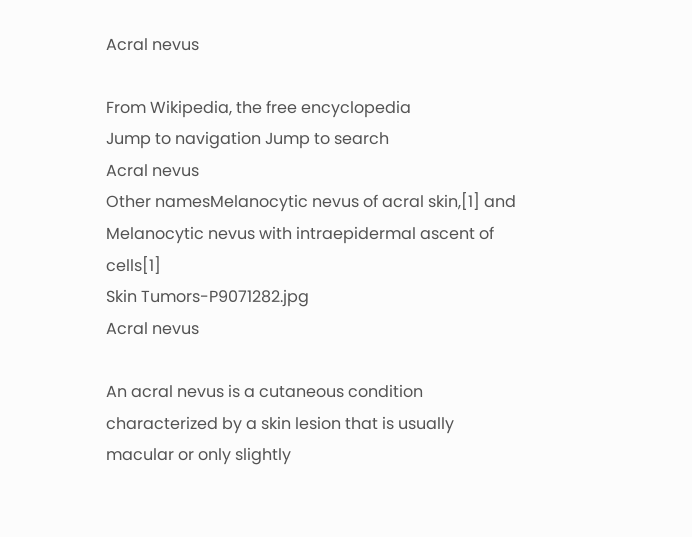Acral nevus

From Wikipedia, the free encyclopedia
Jump to navigation Jump to search
Acral nevus
Other namesMelanocytic nevus of acral skin,[1] and Melanocytic nevus with intraepidermal ascent of cells[1]
Skin Tumors-P9071282.jpg
Acral nevus

An acral nevus is a cutaneous condition characterized by a skin lesion that is usually macular or only slightly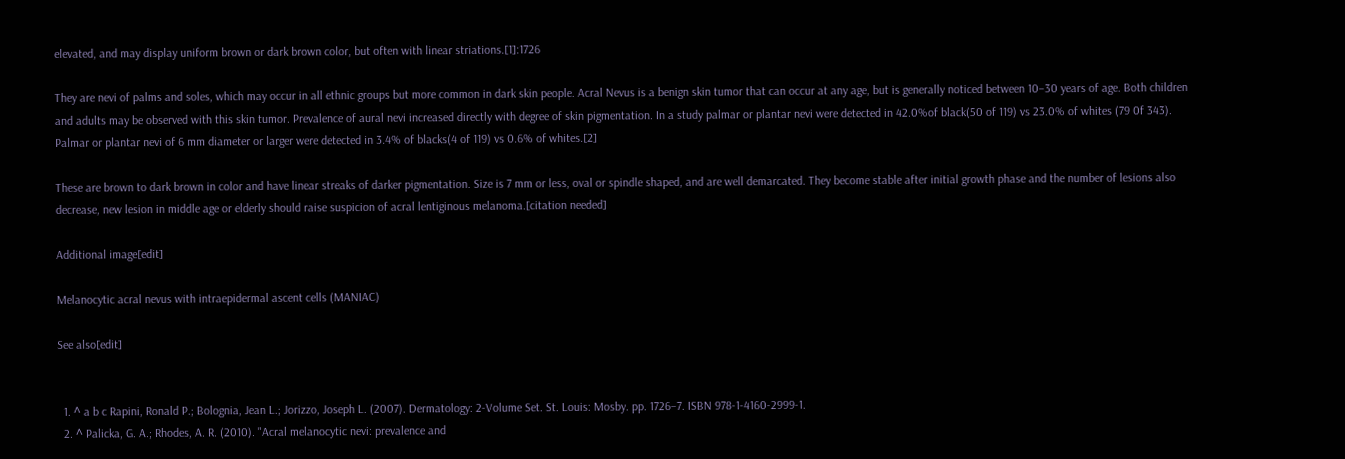elevated, and may display uniform brown or dark brown color, but often with linear striations.[1]:1726

They are nevi of palms and soles, which may occur in all ethnic groups but more common in dark skin people. Acral Nevus is a benign skin tumor that can occur at any age, but is generally noticed between 10–30 years of age. Both children and adults may be observed with this skin tumor. Prevalence of aural nevi increased directly with degree of skin pigmentation. In a study palmar or plantar nevi were detected in 42.0%of black(50 of 119) vs 23.0% of whites (79 0f 343). Palmar or plantar nevi of 6 mm diameter or larger were detected in 3.4% of blacks(4 of 119) vs 0.6% of whites.[2]

These are brown to dark brown in color and have linear streaks of darker pigmentation. Size is 7 mm or less, oval or spindle shaped, and are well demarcated. They become stable after initial growth phase and the number of lesions also decrease, new lesion in middle age or elderly should raise suspicion of acral lentiginous melanoma.[citation needed]

Additional image[edit]

Melanocytic acral nevus with intraepidermal ascent cells (MANIAC)

See also[edit]


  1. ^ a b c Rapini, Ronald P.; Bolognia, Jean L.; Jorizzo, Joseph L. (2007). Dermatology: 2-Volume Set. St. Louis: Mosby. pp. 1726–7. ISBN 978-1-4160-2999-1.
  2. ^ Palicka, G. A.; Rhodes, A. R. (2010). "Acral melanocytic nevi: prevalence and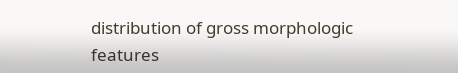distribution of gross morphologic features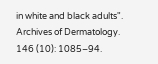in white and black adults". Archives of Dermatology. 146 (10): 1085–94.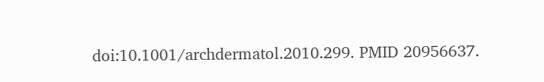doi:10.1001/archdermatol.2010.299. PMID 20956637.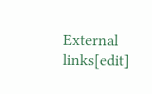External links[edit]